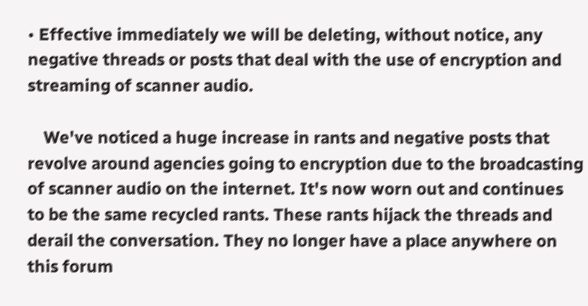• Effective immediately we will be deleting, without notice, any negative threads or posts that deal with the use of encryption and streaming of scanner audio.

    We've noticed a huge increase in rants and negative posts that revolve around agencies going to encryption due to the broadcasting of scanner audio on the internet. It's now worn out and continues to be the same recycled rants. These rants hijack the threads and derail the conversation. They no longer have a place anywhere on this forum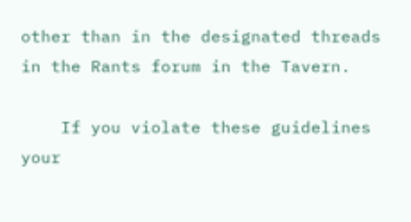other than in the designated threads in the Rants forum in the Tavern.

    If you violate these guidelines your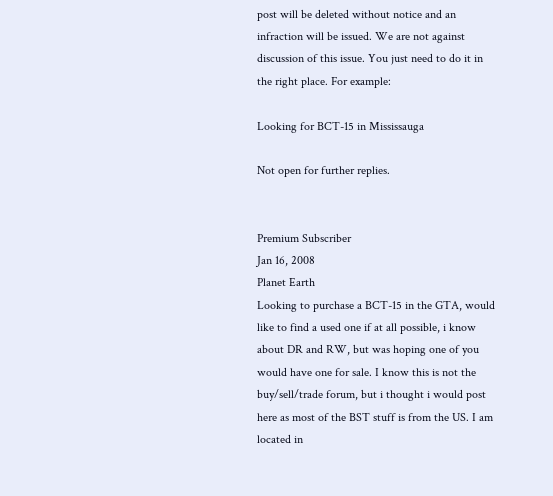post will be deleted without notice and an infraction will be issued. We are not against discussion of this issue. You just need to do it in the right place. For example:

Looking for BCT-15 in Mississauga

Not open for further replies.


Premium Subscriber
Jan 16, 2008
Planet Earth
Looking to purchase a BCT-15 in the GTA, would like to find a used one if at all possible, i know about DR and RW, but was hoping one of you would have one for sale. I know this is not the buy/sell/trade forum, but i thought i would post here as most of the BST stuff is from the US. I am located in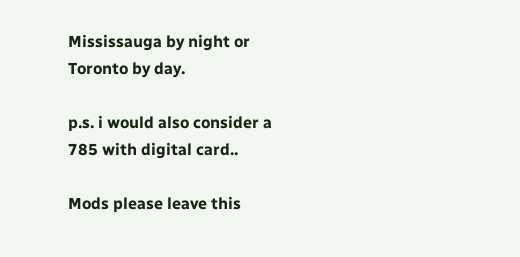Mississauga by night or Toronto by day.

p.s. i would also consider a 785 with digital card..

Mods please leave this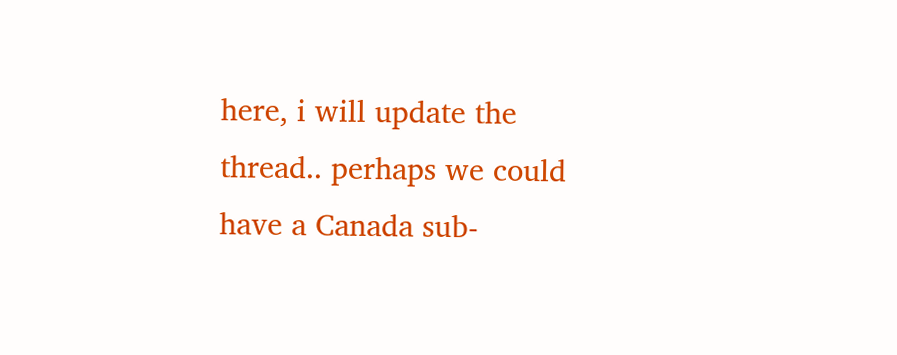here, i will update the thread.. perhaps we could have a Canada sub-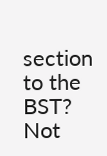section to the BST?
Not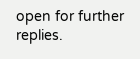open for further replies.